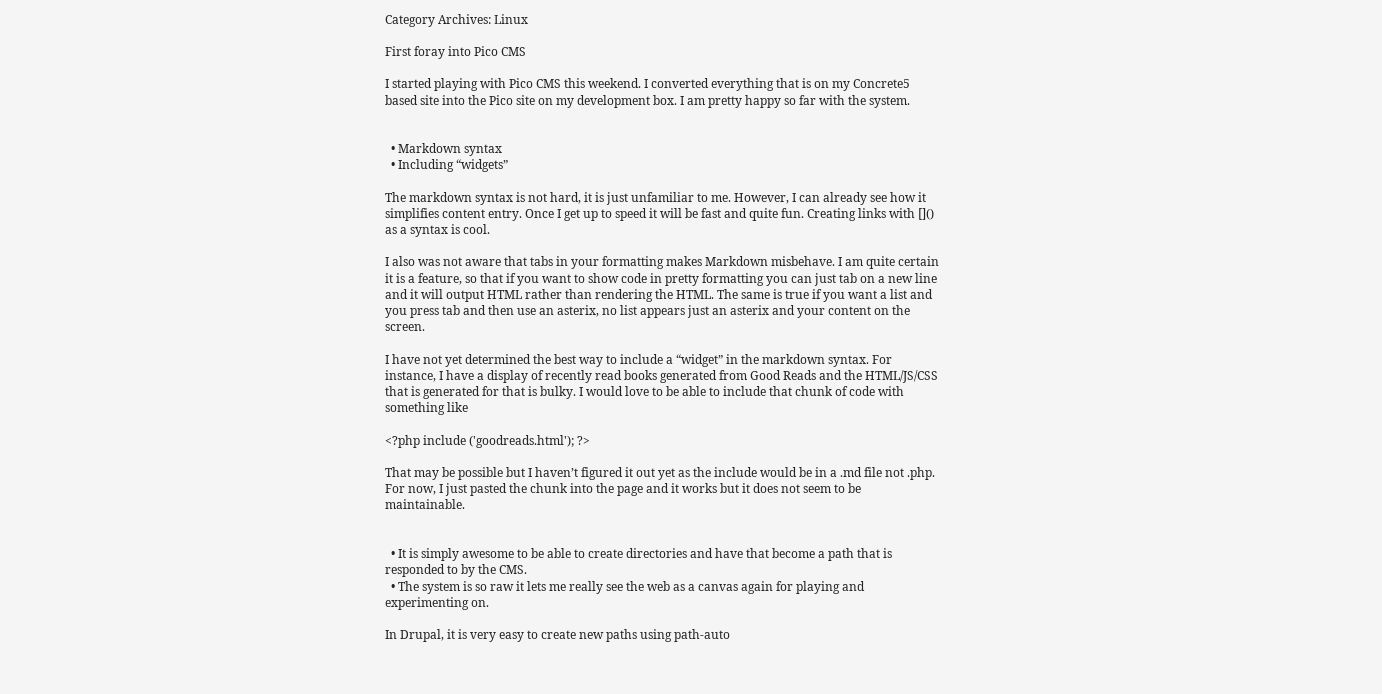Category Archives: Linux

First foray into Pico CMS

I started playing with Pico CMS this weekend. I converted everything that is on my Concrete5 based site into the Pico site on my development box. I am pretty happy so far with the system.


  • Markdown syntax
  • Including “widgets”

The markdown syntax is not hard, it is just unfamiliar to me. However, I can already see how it simplifies content entry. Once I get up to speed it will be fast and quite fun. Creating links with []() as a syntax is cool.

I also was not aware that tabs in your formatting makes Markdown misbehave. I am quite certain it is a feature, so that if you want to show code in pretty formatting you can just tab on a new line and it will output HTML rather than rendering the HTML. The same is true if you want a list and you press tab and then use an asterix, no list appears just an asterix and your content on the screen.

I have not yet determined the best way to include a “widget” in the markdown syntax. For instance, I have a display of recently read books generated from Good Reads and the HTML/JS/CSS that is generated for that is bulky. I would love to be able to include that chunk of code with something like

<?php include ('goodreads.html'); ?>

That may be possible but I haven’t figured it out yet as the include would be in a .md file not .php. For now, I just pasted the chunk into the page and it works but it does not seem to be maintainable.


  • It is simply awesome to be able to create directories and have that become a path that is responded to by the CMS.
  • The system is so raw it lets me really see the web as a canvas again for playing and experimenting on.

In Drupal, it is very easy to create new paths using path-auto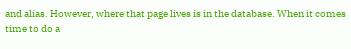and alias. However, where that page lives is in the database. When it comes time to do a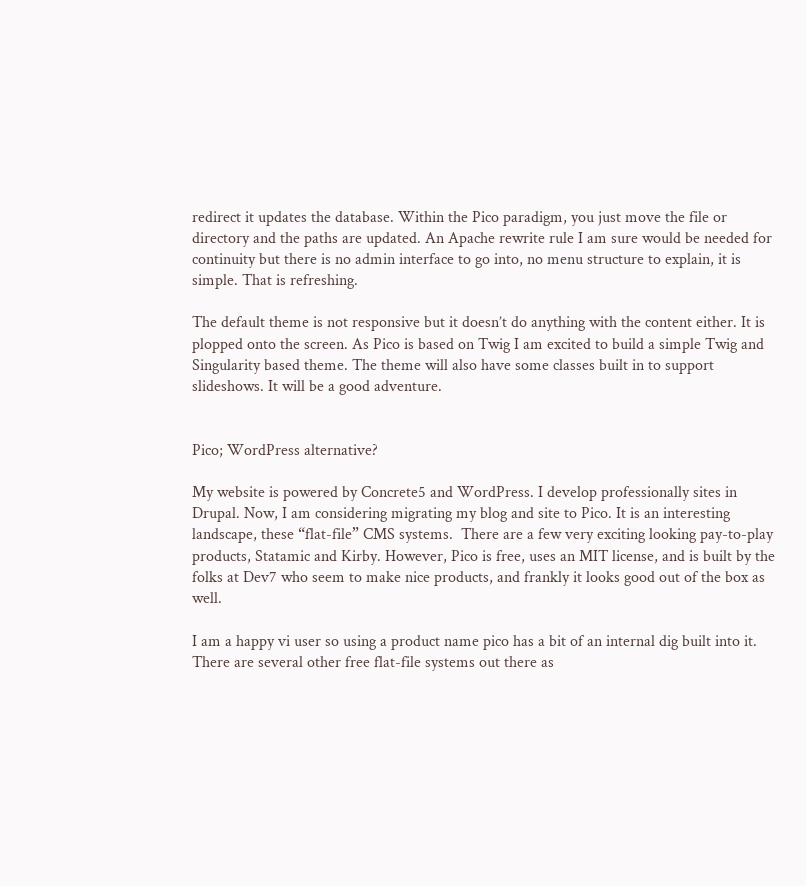redirect it updates the database. Within the Pico paradigm, you just move the file or directory and the paths are updated. An Apache rewrite rule I am sure would be needed for continuity but there is no admin interface to go into, no menu structure to explain, it is simple. That is refreshing.

The default theme is not responsive but it doesn’t do anything with the content either. It is plopped onto the screen. As Pico is based on Twig I am excited to build a simple Twig and Singularity based theme. The theme will also have some classes built in to support slideshows. It will be a good adventure.


Pico; WordPress alternative?

My website is powered by Concrete5 and WordPress. I develop professionally sites in Drupal. Now, I am considering migrating my blog and site to Pico. It is an interesting landscape, these “flat-file” CMS systems.  There are a few very exciting looking pay-to-play products, Statamic and Kirby. However, Pico is free, uses an MIT license, and is built by the folks at Dev7 who seem to make nice products, and frankly it looks good out of the box as well.

I am a happy vi user so using a product name pico has a bit of an internal dig built into it. There are several other free flat-file systems out there as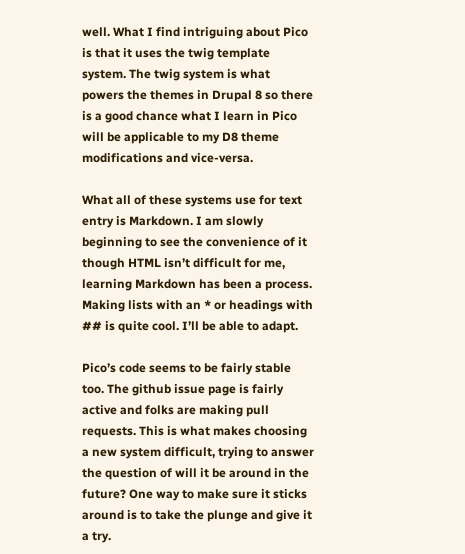well. What I find intriguing about Pico is that it uses the twig template system. The twig system is what powers the themes in Drupal 8 so there is a good chance what I learn in Pico will be applicable to my D8 theme modifications and vice-versa.

What all of these systems use for text entry is Markdown. I am slowly beginning to see the convenience of it though HTML isn’t difficult for me, learning Markdown has been a process. Making lists with an * or headings with ## is quite cool. I’ll be able to adapt.

Pico’s code seems to be fairly stable too. The github issue page is fairly active and folks are making pull requests. This is what makes choosing a new system difficult, trying to answer the question of will it be around in the future? One way to make sure it sticks around is to take the plunge and give it a try.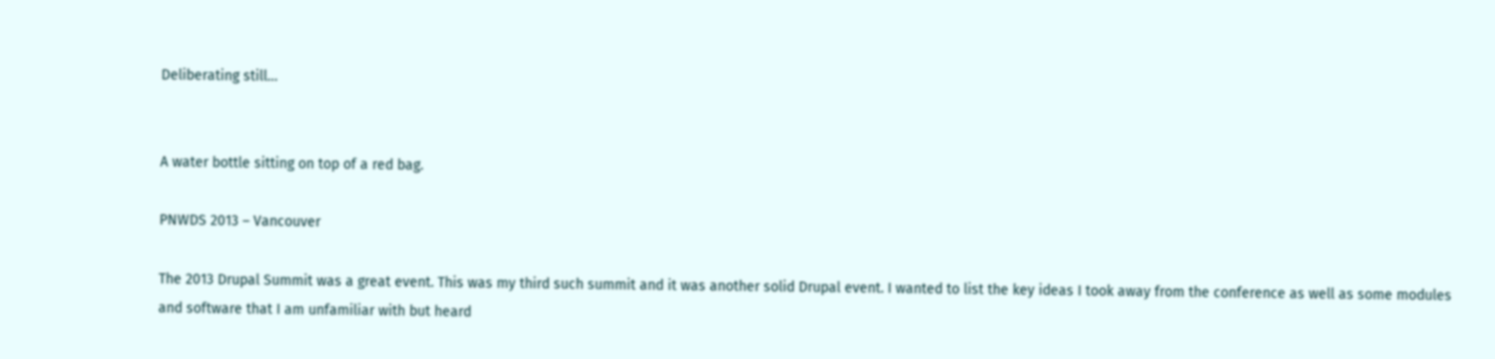Deliberating still…


A water bottle sitting on top of a red bag.

PNWDS 2013 – Vancouver

The 2013 Drupal Summit was a great event. This was my third such summit and it was another solid Drupal event. I wanted to list the key ideas I took away from the conference as well as some modules and software that I am unfamiliar with but heard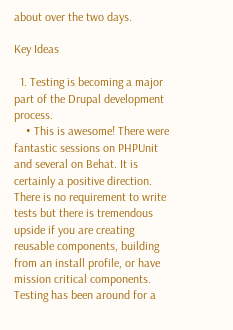about over the two days.

Key Ideas

  1. Testing is becoming a major part of the Drupal development process.
    • This is awesome! There were fantastic sessions on PHPUnit and several on Behat. It is certainly a positive direction. There is no requirement to write tests but there is tremendous upside if you are creating reusable components, building from an install profile, or have mission critical components. Testing has been around for a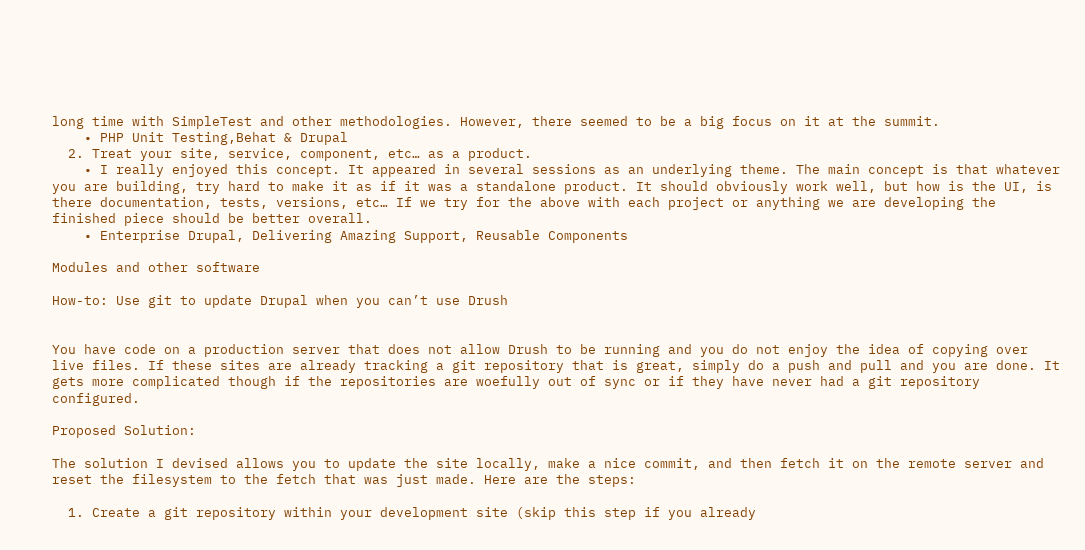long time with SimpleTest and other methodologies. However, there seemed to be a big focus on it at the summit.
    • PHP Unit Testing,Behat & Drupal
  2. Treat your site, service, component, etc… as a product.
    • I really enjoyed this concept. It appeared in several sessions as an underlying theme. The main concept is that whatever you are building, try hard to make it as if it was a standalone product. It should obviously work well, but how is the UI, is there documentation, tests, versions, etc… If we try for the above with each project or anything we are developing the finished piece should be better overall.
    • Enterprise Drupal, Delivering Amazing Support, Reusable Components

Modules and other software

How-to: Use git to update Drupal when you can’t use Drush


You have code on a production server that does not allow Drush to be running and you do not enjoy the idea of copying over live files. If these sites are already tracking a git repository that is great, simply do a push and pull and you are done. It gets more complicated though if the repositories are woefully out of sync or if they have never had a git repository configured.

Proposed Solution:

The solution I devised allows you to update the site locally, make a nice commit, and then fetch it on the remote server and reset the filesystem to the fetch that was just made. Here are the steps:

  1. Create a git repository within your development site (skip this step if you already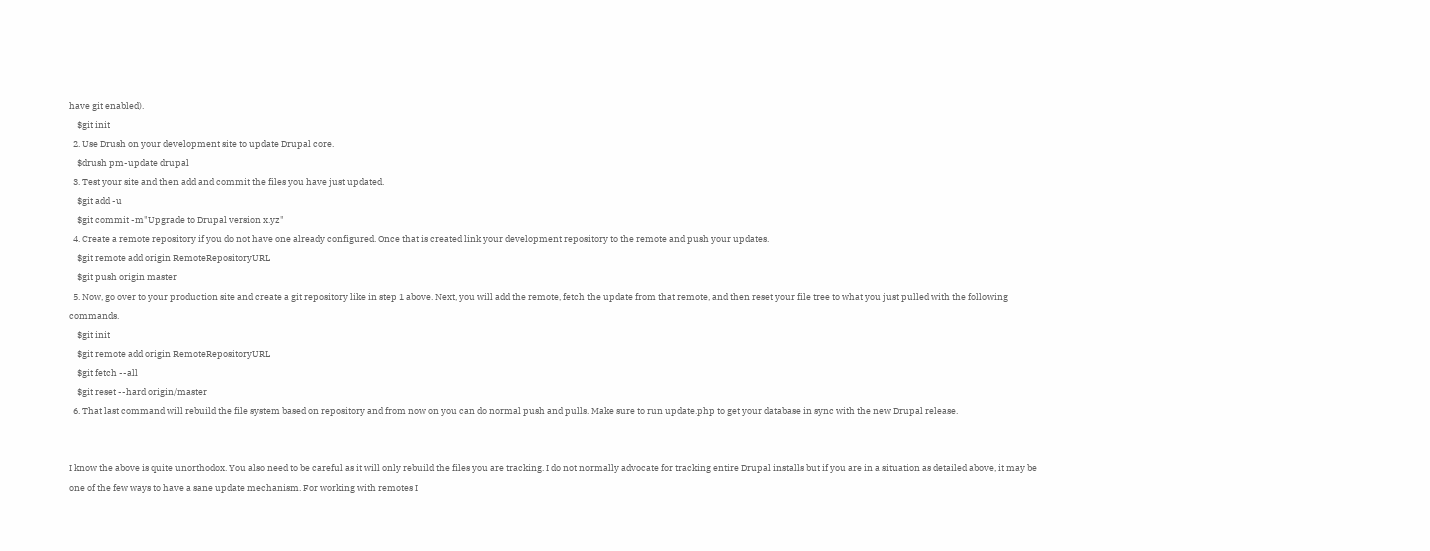have git enabled).
    $git init
  2. Use Drush on your development site to update Drupal core.
    $drush pm-update drupal
  3. Test your site and then add and commit the files you have just updated.
    $git add -u
    $git commit -m"Upgrade to Drupal version x.yz"
  4. Create a remote repository if you do not have one already configured. Once that is created link your development repository to the remote and push your updates.
    $git remote add origin RemoteRepositoryURL
    $git push origin master
  5. Now, go over to your production site and create a git repository like in step 1 above. Next, you will add the remote, fetch the update from that remote, and then reset your file tree to what you just pulled with the following commands.
    $git init
    $git remote add origin RemoteRepositoryURL
    $git fetch --all
    $git reset --hard origin/master
  6. That last command will rebuild the file system based on repository and from now on you can do normal push and pulls. Make sure to run update.php to get your database in sync with the new Drupal release.


I know the above is quite unorthodox. You also need to be careful as it will only rebuild the files you are tracking. I do not normally advocate for tracking entire Drupal installs but if you are in a situation as detailed above, it may be one of the few ways to have a sane update mechanism. For working with remotes I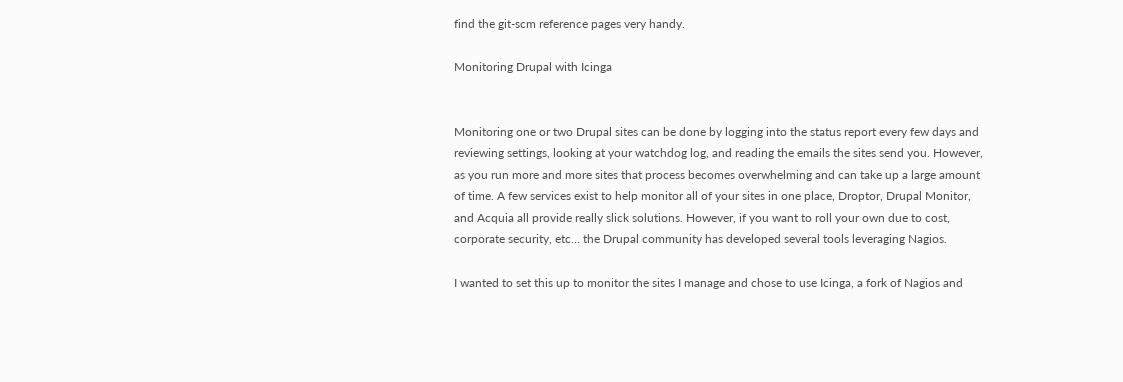find the git-scm reference pages very handy.

Monitoring Drupal with Icinga


Monitoring one or two Drupal sites can be done by logging into the status report every few days and reviewing settings, looking at your watchdog log, and reading the emails the sites send you. However, as you run more and more sites that process becomes overwhelming and can take up a large amount of time. A few services exist to help monitor all of your sites in one place, Droptor, Drupal Monitor, and Acquia all provide really slick solutions. However, if you want to roll your own due to cost, corporate security, etc… the Drupal community has developed several tools leveraging Nagios.

I wanted to set this up to monitor the sites I manage and chose to use Icinga, a fork of Nagios and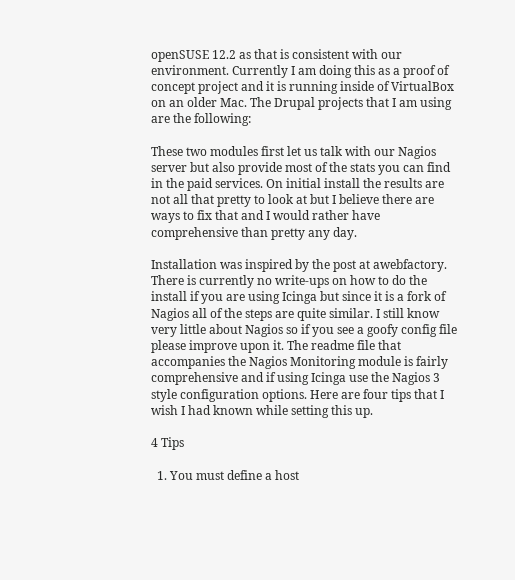openSUSE 12.2 as that is consistent with our environment. Currently I am doing this as a proof of concept project and it is running inside of VirtualBox on an older Mac. The Drupal projects that I am using are the following:

These two modules first let us talk with our Nagios server but also provide most of the stats you can find in the paid services. On initial install the results are not all that pretty to look at but I believe there are ways to fix that and I would rather have comprehensive than pretty any day.

Installation was inspired by the post at awebfactory. There is currently no write-ups on how to do the install if you are using Icinga but since it is a fork of Nagios all of the steps are quite similar. I still know very little about Nagios so if you see a goofy config file please improve upon it. The readme file that accompanies the Nagios Monitoring module is fairly comprehensive and if using Icinga use the Nagios 3 style configuration options. Here are four tips that I wish I had known while setting this up.

4 Tips

  1. You must define a host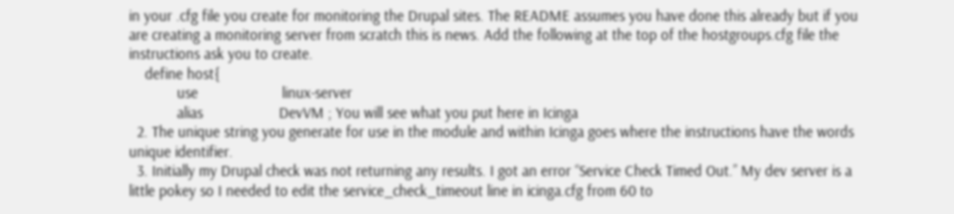in your .cfg file you create for monitoring the Drupal sites. The README assumes you have done this already but if you are creating a monitoring server from scratch this is news. Add the following at the top of the hostgroups.cfg file the instructions ask you to create.
    define host{
            use                     linux-server
            alias                   DevVM ; You will see what you put here in Icinga
  2. The unique string you generate for use in the module and within Icinga goes where the instructions have the words unique identifier.
  3. Initially my Drupal check was not returning any results. I got an error “Service Check Timed Out.” My dev server is a little pokey so I needed to edit the service_check_timeout line in icinga.cfg from 60 to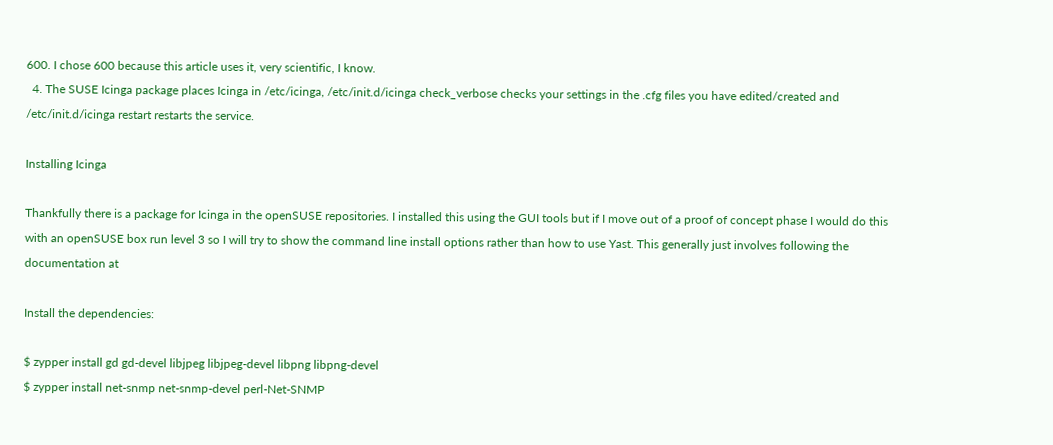600. I chose 600 because this article uses it, very scientific, I know.
  4. The SUSE Icinga package places Icinga in /etc/icinga, /etc/init.d/icinga check_verbose checks your settings in the .cfg files you have edited/created and /etc/init.d/icinga restart restarts the service.

Installing Icinga

Thankfully there is a package for Icinga in the openSUSE repositories. I installed this using the GUI tools but if I move out of a proof of concept phase I would do this with an openSUSE box run level 3 so I will try to show the command line install options rather than how to use Yast. This generally just involves following the documentation at

Install the dependencies:

$ zypper install gd gd-devel libjpeg libjpeg-devel libpng libpng-devel
$ zypper install net-snmp net-snmp-devel perl-Net-SNMP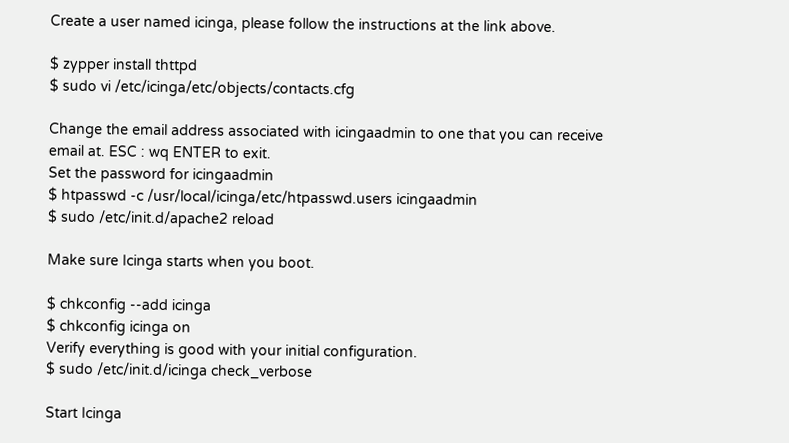Create a user named icinga, please follow the instructions at the link above.

$ zypper install thttpd
$ sudo vi /etc/icinga/etc/objects/contacts.cfg

Change the email address associated with icingaadmin to one that you can receive email at. ESC : wq ENTER to exit.
Set the password for icingaadmin
$ htpasswd -c /usr/local/icinga/etc/htpasswd.users icingaadmin
$ sudo /etc/init.d/apache2 reload

Make sure Icinga starts when you boot.

$ chkconfig --add icinga
$ chkconfig icinga on
Verify everything is good with your initial configuration.
$ sudo /etc/init.d/icinga check_verbose

Start Icinga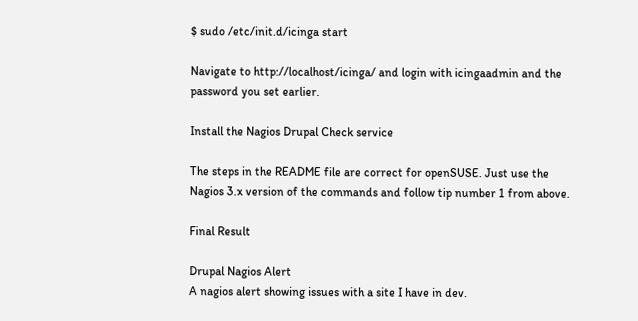$ sudo /etc/init.d/icinga start

Navigate to http://localhost/icinga/ and login with icingaadmin and the password you set earlier.

Install the Nagios Drupal Check service

The steps in the README file are correct for openSUSE. Just use the Nagios 3.x version of the commands and follow tip number 1 from above.

Final Result

Drupal Nagios Alert
A nagios alert showing issues with a site I have in dev.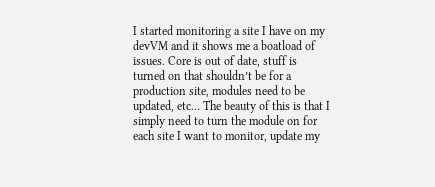I started monitoring a site I have on my devVM and it shows me a boatload of issues. Core is out of date, stuff is turned on that shouldn’t be for a production site, modules need to be updated, etc… The beauty of this is that I simply need to turn the module on for each site I want to monitor, update my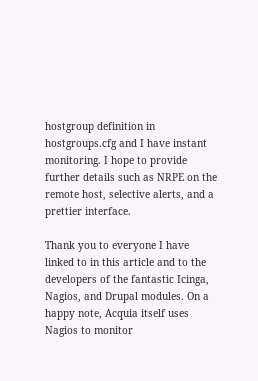hostgroup definition in hostgroups.cfg and I have instant monitoring. I hope to provide further details such as NRPE on the remote host, selective alerts, and a prettier interface.

Thank you to everyone I have linked to in this article and to the developers of the fantastic Icinga, Nagios, and Drupal modules. On a happy note, Acquia itself uses Nagios to monitor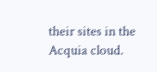their sites in the Acquia cloud.